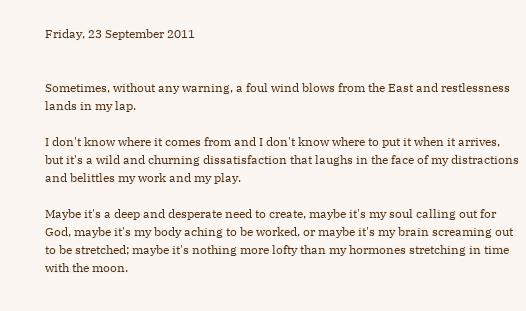Friday, 23 September 2011


Sometimes, without any warning, a foul wind blows from the East and restlessness lands in my lap.

I don't know where it comes from and I don't know where to put it when it arrives, but it's a wild and churning dissatisfaction that laughs in the face of my distractions and belittles my work and my play.

Maybe it's a deep and desperate need to create, maybe it's my soul calling out for God, maybe it's my body aching to be worked, or maybe it's my brain screaming out to be stretched; maybe it's nothing more lofty than my hormones stretching in time with the moon.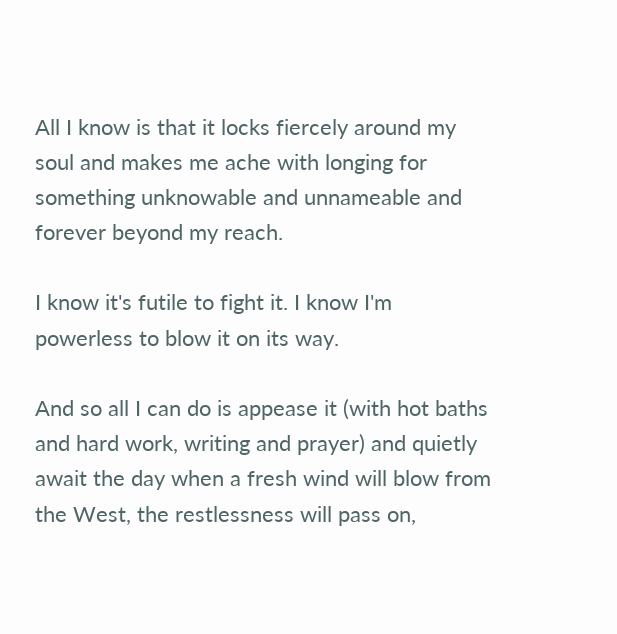All I know is that it locks fiercely around my soul and makes me ache with longing for something unknowable and unnameable and forever beyond my reach.

I know it's futile to fight it. I know I'm powerless to blow it on its way.

And so all I can do is appease it (with hot baths and hard work, writing and prayer) and quietly await the day when a fresh wind will blow from the West, the restlessness will pass on,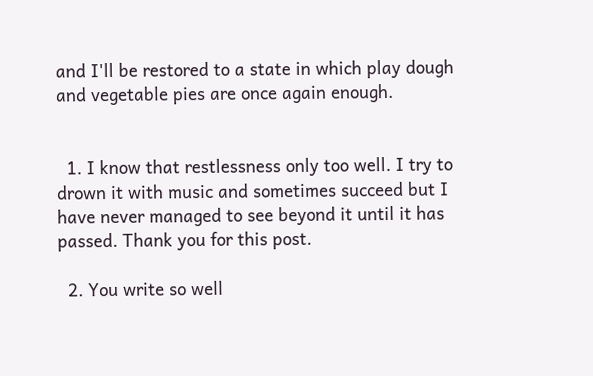and I'll be restored to a state in which play dough and vegetable pies are once again enough.


  1. I know that restlessness only too well. I try to drown it with music and sometimes succeed but I have never managed to see beyond it until it has passed. Thank you for this post.

  2. You write so well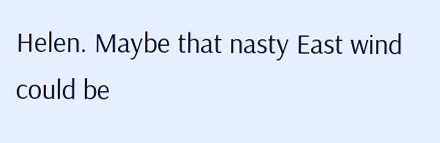Helen. Maybe that nasty East wind could be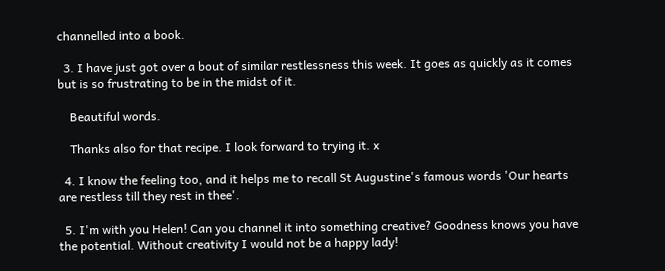channelled into a book.

  3. I have just got over a bout of similar restlessness this week. It goes as quickly as it comes but is so frustrating to be in the midst of it.

    Beautiful words.

    Thanks also for that recipe. I look forward to trying it. x

  4. I know the feeling too, and it helps me to recall St Augustine's famous words 'Our hearts are restless till they rest in thee'.

  5. I'm with you Helen! Can you channel it into something creative? Goodness knows you have the potential. Without creativity I would not be a happy lady!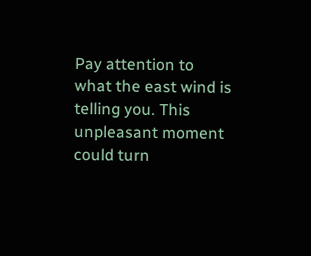Pay attention to what the east wind is telling you. This unpleasant moment could turn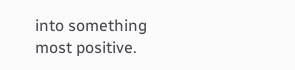into something most positive.